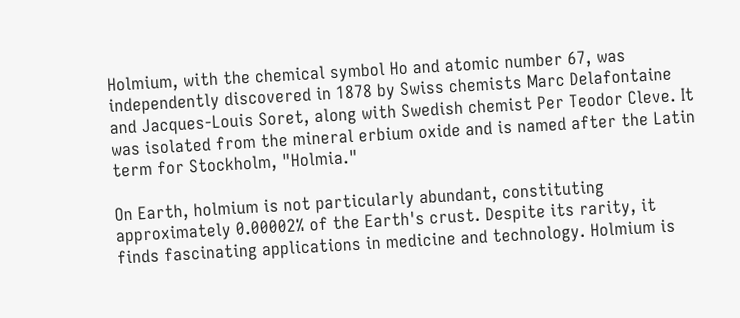Holmium, with the chemical symbol Ho and atomic number 67, was independently discovered in 1878 by Swiss chemists Marc Delafontaine and Jacques-Louis Soret, along with Swedish chemist Per Teodor Cleve. It was isolated from the mineral erbium oxide and is named after the Latin term for Stockholm, "Holmia."

On Earth, holmium is not particularly abundant, constituting approximately 0.00002% of the Earth's crust. Despite its rarity, it finds fascinating applications in medicine and technology. Holmium is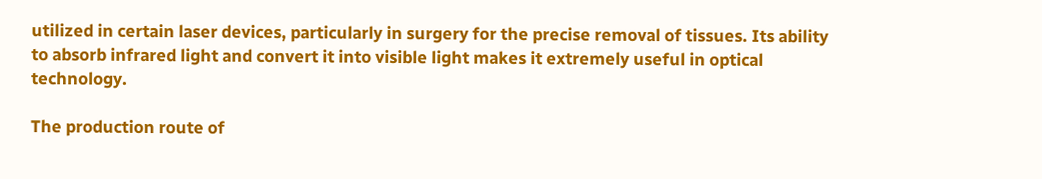utilized in certain laser devices, particularly in surgery for the precise removal of tissues. Its ability to absorb infrared light and convert it into visible light makes it extremely useful in optical technology.

The production route of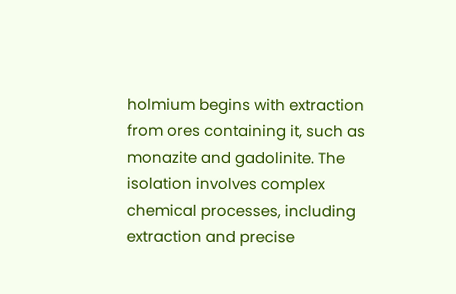holmium begins with extraction from ores containing it, such as monazite and gadolinite. The isolation involves complex chemical processes, including extraction and precise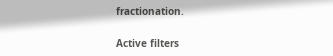fractionation.

Active filters